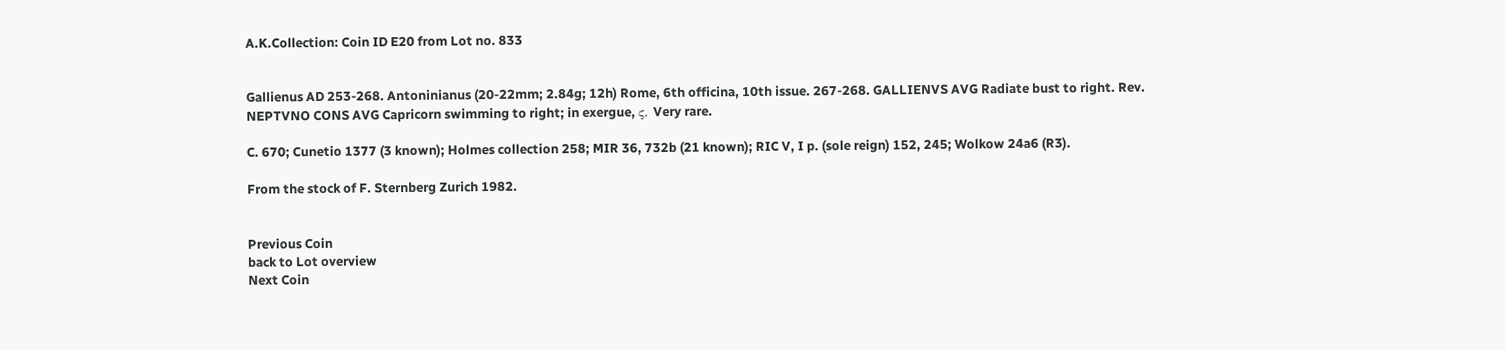A.K.Collection: Coin ID E20 from Lot no. 833


Gallienus AD 253-268. Antoninianus (20-22mm; 2.84g; 12h) Rome, 6th officina, 10th issue. 267-268. GALLIENVS AVG Radiate bust to right. Rev. NEPTVNO CONS AVG Capricorn swimming to right; in exergue, ς. Very rare.

C. 670; Cunetio 1377 (3 known); Holmes collection 258; MIR 36, 732b (21 known); RIC V, I p. (sole reign) 152, 245; Wolkow 24a6 (R3).

From the stock of F. Sternberg Zurich 1982.


Previous Coin
back to Lot overview
Next Coin